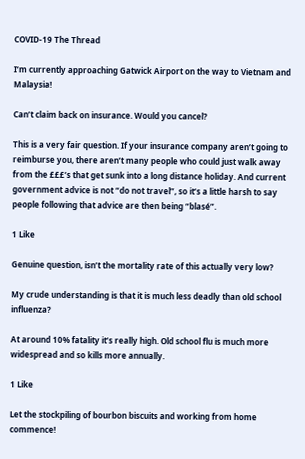COVID-19 The Thread

I’m currently approaching Gatwick Airport on the way to Vietnam and Malaysia!

Can’t claim back on insurance. Would you cancel?

This is a very fair question. If your insurance company aren’t going to reimburse you, there aren’t many people who could just walk away from the £££’s that get sunk into a long distance holiday. And current government advice is not “do not travel”, so it’s a little harsh to say people following that advice are then being “blasé”.

1 Like

Genuine question, isn’t the mortality rate of this actually very low?

My crude understanding is that it is much less deadly than old school influenza?

At around 10% fatality it’s really high. Old school flu is much more widespread and so kills more annually.

1 Like

Let the stockpiling of bourbon biscuits and working from home commence!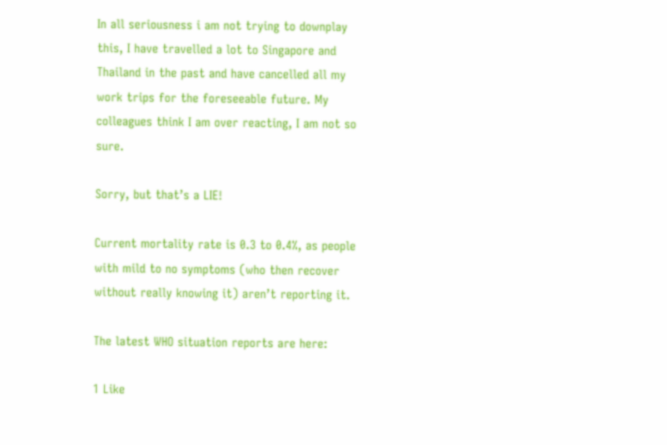In all seriousness i am not trying to downplay this, I have travelled a lot to Singapore and Thailand in the past and have cancelled all my work trips for the foreseeable future. My colleagues think I am over reacting, I am not so sure.

Sorry, but that’s a LIE!

Current mortality rate is 0.3 to 0.4%, as people with mild to no symptoms (who then recover without really knowing it) aren’t reporting it.

The latest WHO situation reports are here:

1 Like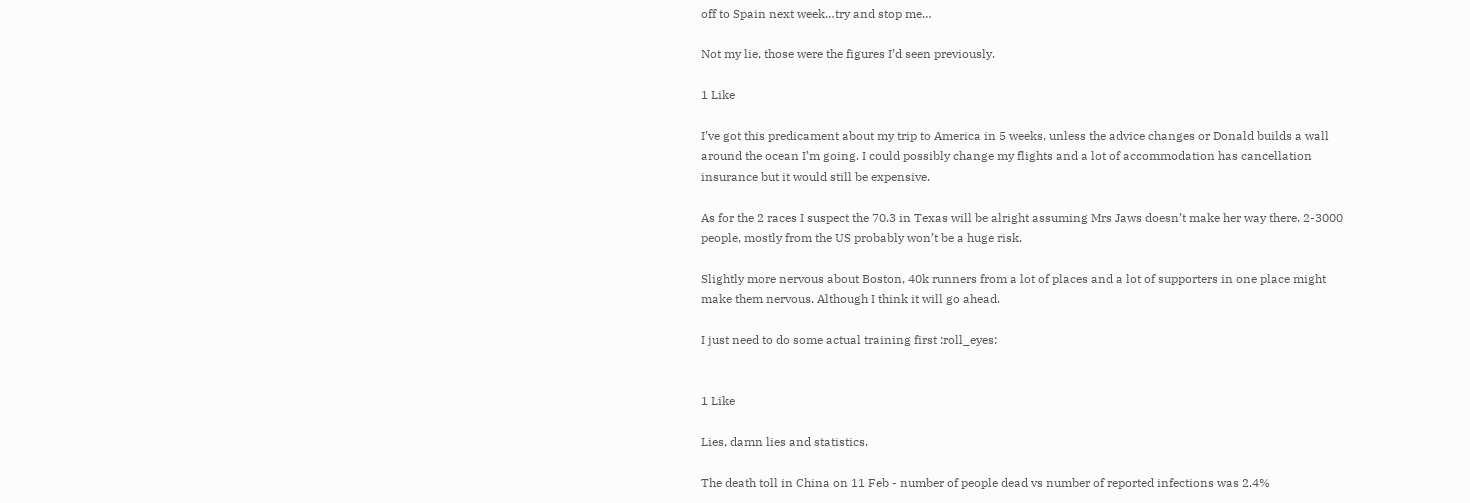off to Spain next week…try and stop me…

Not my lie, those were the figures I’d seen previously.

1 Like

I’ve got this predicament about my trip to America in 5 weeks, unless the advice changes or Donald builds a wall around the ocean I’m going. I could possibly change my flights and a lot of accommodation has cancellation insurance but it would still be expensive.

As for the 2 races I suspect the 70.3 in Texas will be alright assuming Mrs Jaws doesn’t make her way there. 2-3000 people, mostly from the US probably won’t be a huge risk.

Slightly more nervous about Boston, 40k runners from a lot of places and a lot of supporters in one place might make them nervous. Although I think it will go ahead.

I just need to do some actual training first :roll_eyes:


1 Like

Lies, damn lies and statistics.

The death toll in China on 11 Feb - number of people dead vs number of reported infections was 2.4%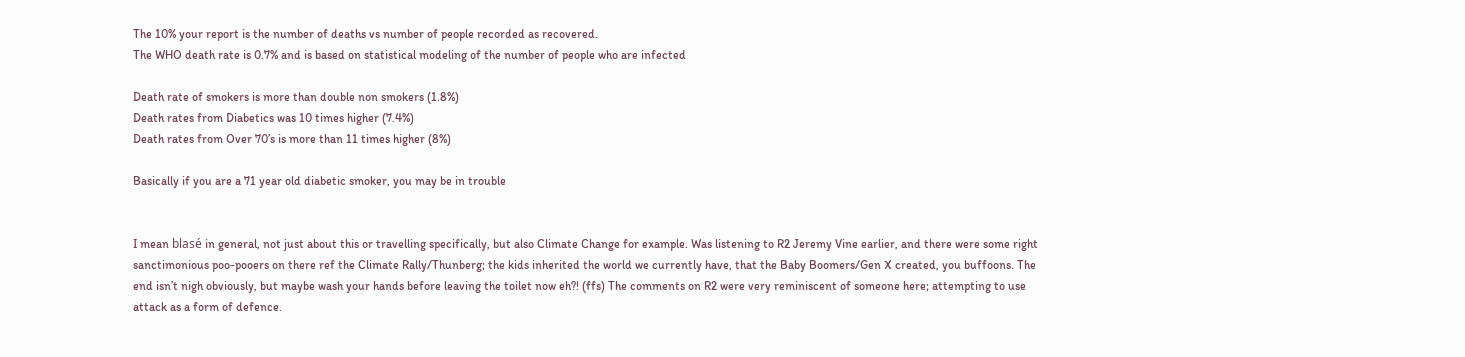The 10% your report is the number of deaths vs number of people recorded as recovered.
The WHO death rate is 0.7% and is based on statistical modeling of the number of people who are infected

Death rate of smokers is more than double non smokers (1.8%)
Death rates from Diabetics was 10 times higher (7.4%)
Death rates from Over 70’s is more than 11 times higher (8%)

Basically if you are a 71 year old diabetic smoker, you may be in trouble


I mean blasé in general, not just about this or travelling specifically, but also Climate Change for example. Was listening to R2 Jeremy Vine earlier, and there were some right sanctimonious poo-pooers on there ref the Climate Rally/Thunberg; the kids inherited the world we currently have, that the Baby Boomers/Gen X created, you buffoons. The end isn’t nigh obviously, but maybe wash your hands before leaving the toilet now eh?! (ffs) The comments on R2 were very reminiscent of someone here; attempting to use attack as a form of defence.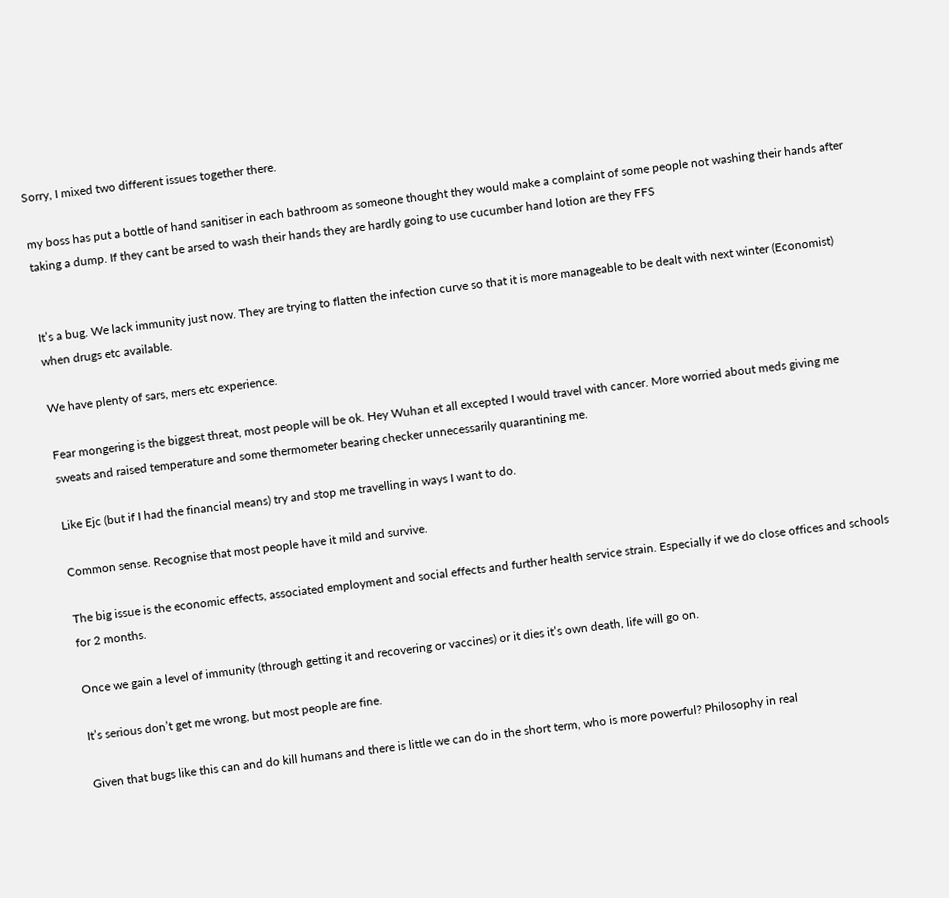Sorry, I mixed two different issues together there.

my boss has put a bottle of hand sanitiser in each bathroom as someone thought they would make a complaint of some people not washing their hands after taking a dump. If they cant be arsed to wash their hands they are hardly going to use cucumber hand lotion are they FFS


It’s a bug. We lack immunity just now. They are trying to flatten the infection curve so that it is more manageable to be dealt with next winter (Economist) when drugs etc available.

We have plenty of sars, mers etc experience.

Fear mongering is the biggest threat, most people will be ok. Hey Wuhan et all excepted I would travel with cancer. More worried about meds giving me sweats and raised temperature and some thermometer bearing checker unnecessarily quarantining me.

Like Ejc (but if I had the financial means) try and stop me travelling in ways I want to do.

Common sense. Recognise that most people have it mild and survive.

The big issue is the economic effects, associated employment and social effects and further health service strain. Especially if we do close offices and schools for 2 months.

Once we gain a level of immunity (through getting it and recovering or vaccines) or it dies it’s own death, life will go on.

It’s serious don’t get me wrong, but most people are fine.

Given that bugs like this can and do kill humans and there is little we can do in the short term, who is more powerful? Philosophy in real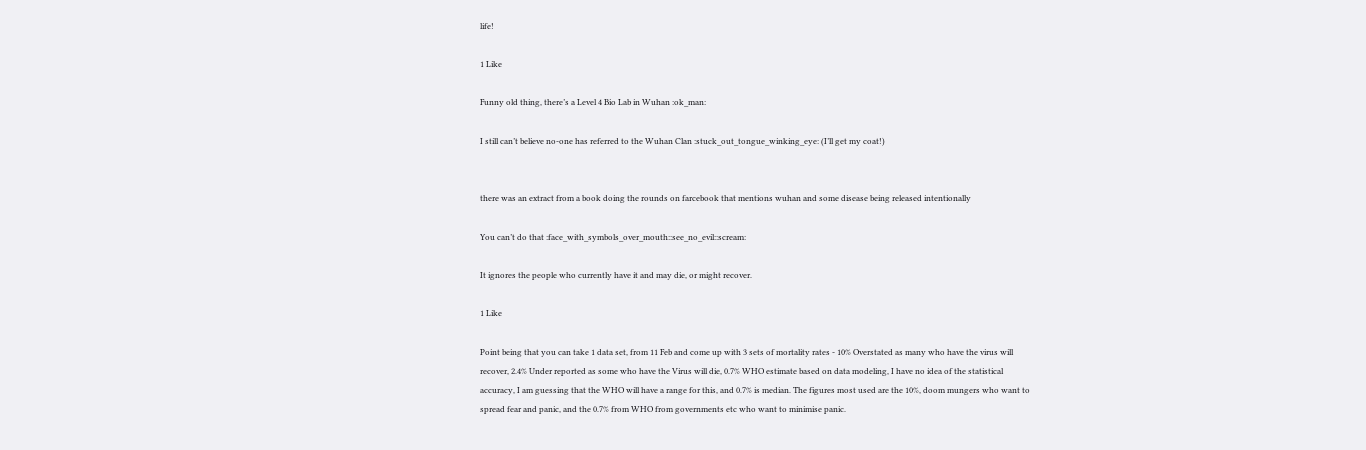life!

1 Like

Funny old thing, there’s a Level 4 Bio Lab in Wuhan :ok_man:

I still can’t believe no-one has referred to the Wuhan Clan :stuck_out_tongue_winking_eye: (I’ll get my coat!)


there was an extract from a book doing the rounds on farcebook that mentions wuhan and some disease being released intentionally

You can’t do that :face_with_symbols_over_mouth::see_no_evil::scream:

It ignores the people who currently have it and may die, or might recover.

1 Like

Point being that you can take 1 data set, from 11 Feb and come up with 3 sets of mortality rates - 10% Overstated as many who have the virus will recover, 2.4% Under reported as some who have the Virus will die, 0.7% WHO estimate based on data modeling, I have no idea of the statistical accuracy, I am guessing that the WHO will have a range for this, and 0.7% is median. The figures most used are the 10%, doom mungers who want to spread fear and panic, and the 0.7% from WHO from governments etc who want to minimise panic.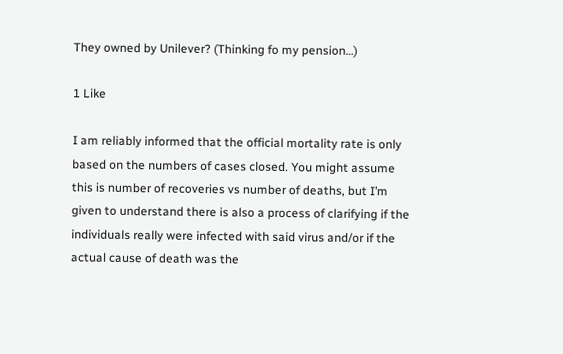They owned by Unilever? (Thinking fo my pension…)

1 Like

I am reliably informed that the official mortality rate is only based on the numbers of cases closed. You might assume this is number of recoveries vs number of deaths, but I’m given to understand there is also a process of clarifying if the individuals really were infected with said virus and/or if the actual cause of death was the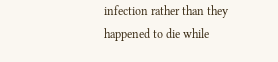infection rather than they happened to die while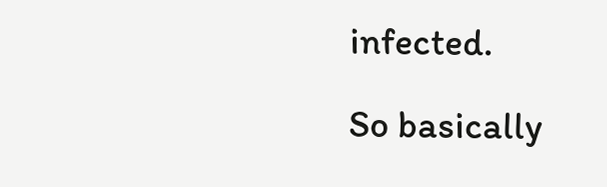infected.

So basically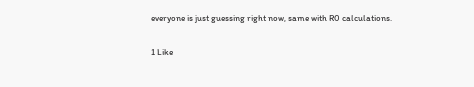everyone is just guessing right now, same with R0 calculations.

1 Like